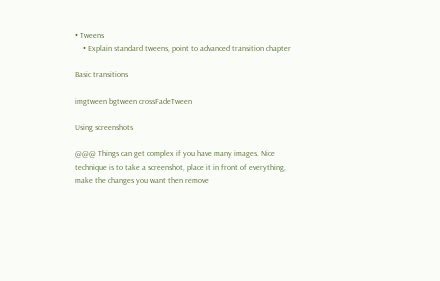• Tweens
    • Explain standard tweens, point to advanced transition chapter

Basic transitions

imgtween bgtween crossFadeTween

Using screenshots

@@@ Things can get complex if you have many images. Nice technique is to take a screenshot, place it in front of everything, make the changes you want then remove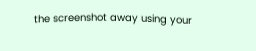the screenshot away using your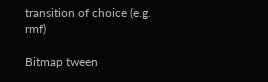transition of choice (e.g. rmf)

Bitmap tween